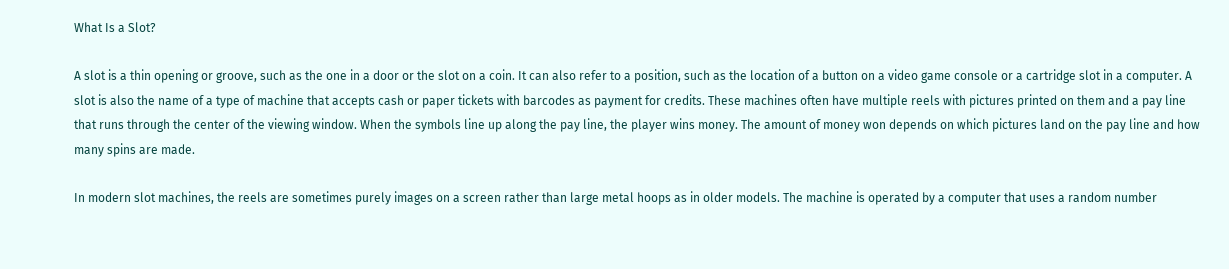What Is a Slot?

A slot is a thin opening or groove, such as the one in a door or the slot on a coin. It can also refer to a position, such as the location of a button on a video game console or a cartridge slot in a computer. A slot is also the name of a type of machine that accepts cash or paper tickets with barcodes as payment for credits. These machines often have multiple reels with pictures printed on them and a pay line that runs through the center of the viewing window. When the symbols line up along the pay line, the player wins money. The amount of money won depends on which pictures land on the pay line and how many spins are made.

In modern slot machines, the reels are sometimes purely images on a screen rather than large metal hoops as in older models. The machine is operated by a computer that uses a random number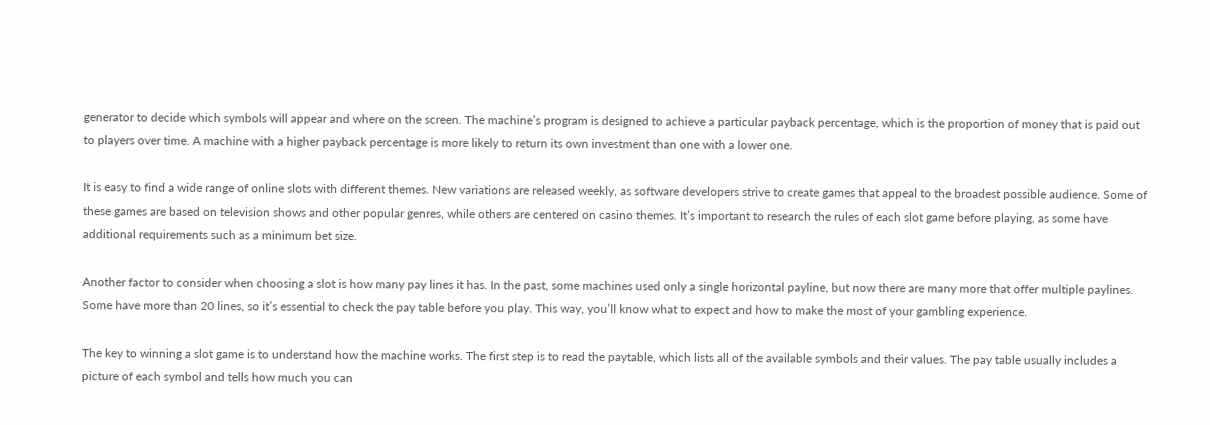generator to decide which symbols will appear and where on the screen. The machine’s program is designed to achieve a particular payback percentage, which is the proportion of money that is paid out to players over time. A machine with a higher payback percentage is more likely to return its own investment than one with a lower one.

It is easy to find a wide range of online slots with different themes. New variations are released weekly, as software developers strive to create games that appeal to the broadest possible audience. Some of these games are based on television shows and other popular genres, while others are centered on casino themes. It’s important to research the rules of each slot game before playing, as some have additional requirements such as a minimum bet size.

Another factor to consider when choosing a slot is how many pay lines it has. In the past, some machines used only a single horizontal payline, but now there are many more that offer multiple paylines. Some have more than 20 lines, so it’s essential to check the pay table before you play. This way, you’ll know what to expect and how to make the most of your gambling experience.

The key to winning a slot game is to understand how the machine works. The first step is to read the paytable, which lists all of the available symbols and their values. The pay table usually includes a picture of each symbol and tells how much you can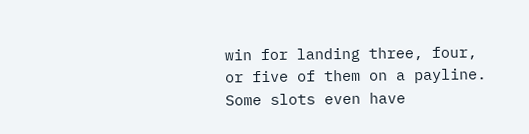win for landing three, four, or five of them on a payline. Some slots even have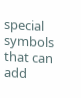special symbols that can add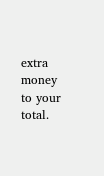extra money to your total.